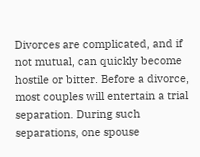Divorces are complicated, and if not mutual, can quickly become hostile or bitter. Before a divorce, most couples will entertain a trial separation. During such separations, one spouse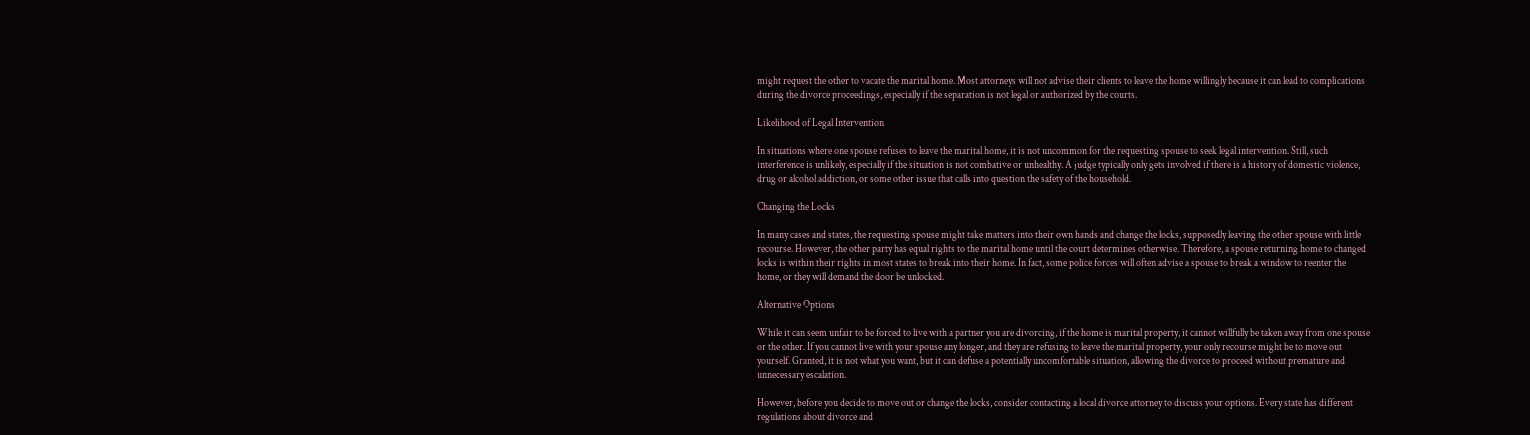might request the other to vacate the marital home. Most attorneys will not advise their clients to leave the home willingly because it can lead to complications during the divorce proceedings, especially if the separation is not legal or authorized by the courts.

Likelihood of Legal Intervention

In situations where one spouse refuses to leave the marital home, it is not uncommon for the requesting spouse to seek legal intervention. Still, such interference is unlikely, especially if the situation is not combative or unhealthy. A judge typically only gets involved if there is a history of domestic violence, drug or alcohol addiction, or some other issue that calls into question the safety of the household.

Changing the Locks

In many cases and states, the requesting spouse might take matters into their own hands and change the locks, supposedly leaving the other spouse with little recourse. However, the other party has equal rights to the marital home until the court determines otherwise. Therefore, a spouse returning home to changed locks is within their rights in most states to break into their home. In fact, some police forces will often advise a spouse to break a window to reenter the home, or they will demand the door be unlocked.

Alternative Options

While it can seem unfair to be forced to live with a partner you are divorcing, if the home is marital property, it cannot willfully be taken away from one spouse or the other. If you cannot live with your spouse any longer, and they are refusing to leave the marital property, your only recourse might be to move out yourself. Granted, it is not what you want, but it can defuse a potentially uncomfortable situation, allowing the divorce to proceed without premature and unnecessary escalation.

However, before you decide to move out or change the locks, consider contacting a local divorce attorney to discuss your options. Every state has different regulations about divorce and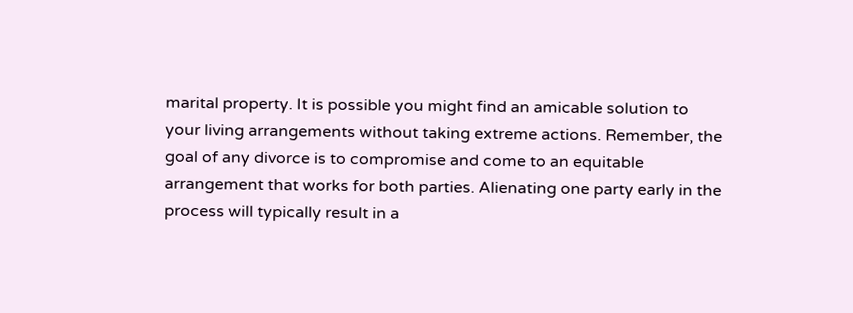marital property. It is possible you might find an amicable solution to your living arrangements without taking extreme actions. Remember, the goal of any divorce is to compromise and come to an equitable arrangement that works for both parties. Alienating one party early in the process will typically result in a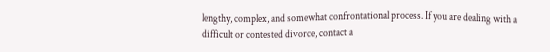lengthy, complex, and somewhat confrontational process. If you are dealing with a difficult or contested divorce, contact a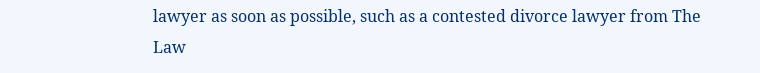lawyer as soon as possible, such as a contested divorce lawyer from The Law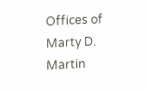Offices of Marty D. Martin